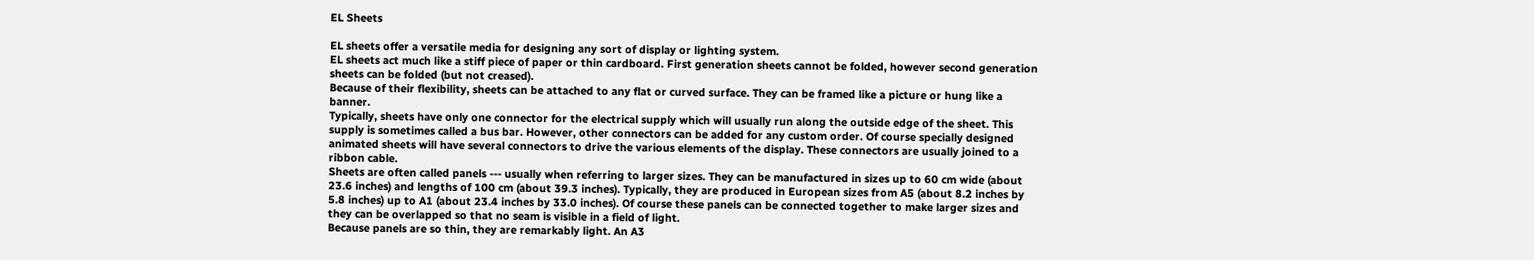EL Sheets

EL sheets offer a versatile media for designing any sort of display or lighting system.
EL sheets act much like a stiff piece of paper or thin cardboard. First generation sheets cannot be folded, however second generation sheets can be folded (but not creased).
Because of their flexibility, sheets can be attached to any flat or curved surface. They can be framed like a picture or hung like a banner.
Typically, sheets have only one connector for the electrical supply which will usually run along the outside edge of the sheet. This supply is sometimes called a bus bar. However, other connectors can be added for any custom order. Of course specially designed animated sheets will have several connectors to drive the various elements of the display. These connectors are usually joined to a ribbon cable.
Sheets are often called panels --- usually when referring to larger sizes. They can be manufactured in sizes up to 60 cm wide (about 23.6 inches) and lengths of 100 cm (about 39.3 inches). Typically, they are produced in European sizes from A5 (about 8.2 inches by 5.8 inches) up to A1 (about 23.4 inches by 33.0 inches). Of course these panels can be connected together to make larger sizes and they can be overlapped so that no seam is visible in a field of light.
Because panels are so thin, they are remarkably light. An A3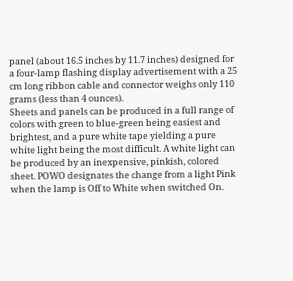panel (about 16.5 inches by 11.7 inches) designed for a four-lamp flashing display advertisement with a 25 cm long ribbon cable and connector weighs only 110 grams (less than 4 ounces).
Sheets and panels can be produced in a full range of colors with green to blue-green being easiest and brightest, and a pure white tape yielding a pure white light being the most difficult. A white light can be produced by an inexpensive, pinkish, colored sheet. POWO designates the change from a light Pink when the lamp is Off to White when switched On.